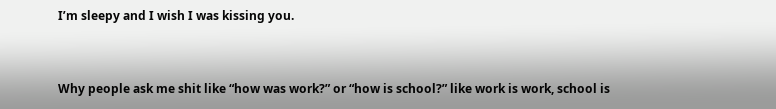I’m sleepy and I wish I was kissing you.


Why people ask me shit like “how was work?” or “how is school?” like work is work, school is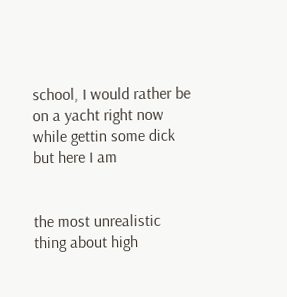school, I would rather be on a yacht right now while gettin some dick but here I am


the most unrealistic thing about high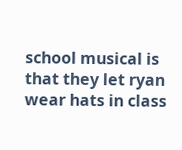school musical is that they let ryan wear hats in class